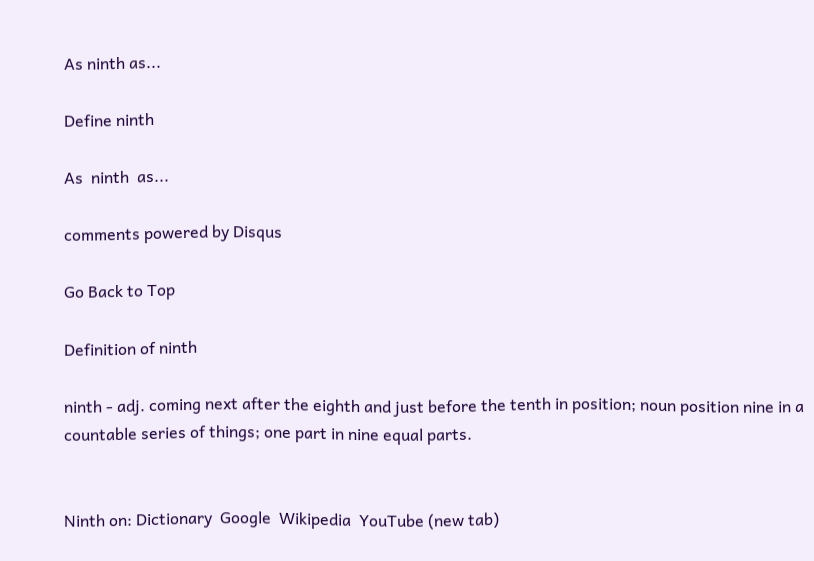As ninth as...

Define ninth

As  ninth  as...

comments powered by Disqus

Go Back to Top

Definition of ninth

ninth - adj. coming next after the eighth and just before the tenth in position; noun position nine in a countable series of things; one part in nine equal parts.


Ninth on: Dictionary  Google  Wikipedia  YouTube (new tab)